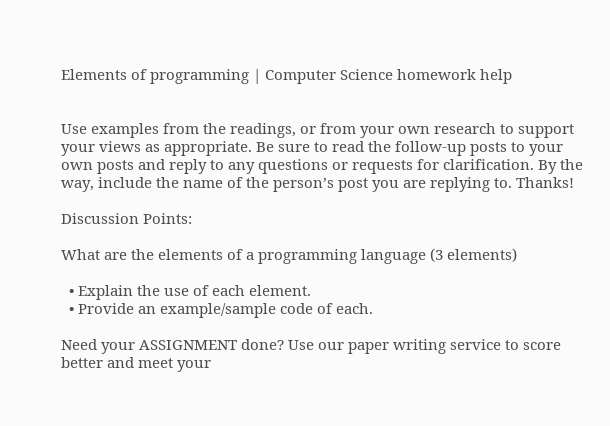Elements of programming | Computer Science homework help


Use examples from the readings, or from your own research to support your views as appropriate. Be sure to read the follow-up posts to your own posts and reply to any questions or requests for clarification. By the way, include the name of the person’s post you are replying to. Thanks!

Discussion Points:

What are the elements of a programming language (3 elements)

  • Explain the use of each element.
  • Provide an example/sample code of each.

Need your ASSIGNMENT done? Use our paper writing service to score better and meet your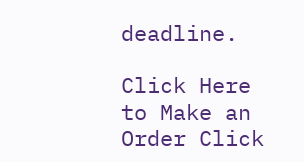deadline.

Click Here to Make an Order Click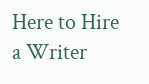Here to Hire a Writer